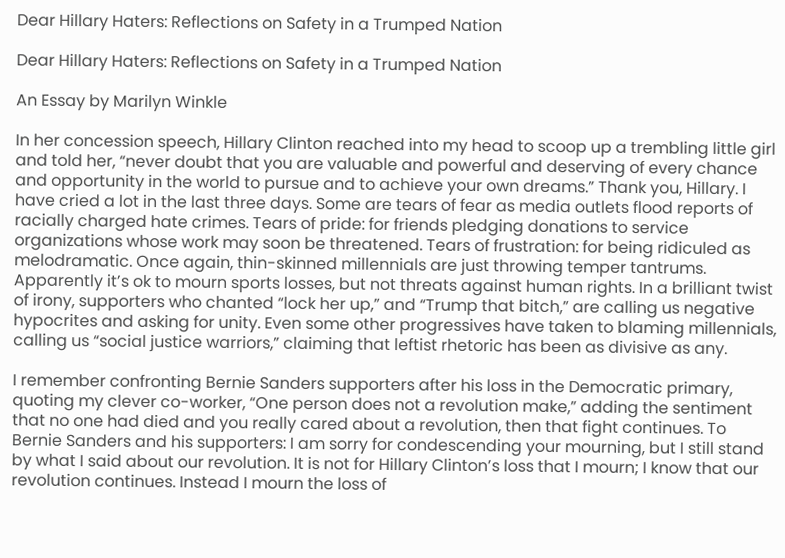Dear Hillary Haters: Reflections on Safety in a Trumped Nation

Dear Hillary Haters: Reflections on Safety in a Trumped Nation

An Essay by Marilyn Winkle

In her concession speech, Hillary Clinton reached into my head to scoop up a trembling little girl and told her, “never doubt that you are valuable and powerful and deserving of every chance and opportunity in the world to pursue and to achieve your own dreams.” Thank you, Hillary. I have cried a lot in the last three days. Some are tears of fear as media outlets flood reports of racially charged hate crimes. Tears of pride: for friends pledging donations to service organizations whose work may soon be threatened. Tears of frustration: for being ridiculed as melodramatic. Once again, thin-skinned millennials are just throwing temper tantrums. Apparently it’s ok to mourn sports losses, but not threats against human rights. In a brilliant twist of irony, supporters who chanted “lock her up,” and “Trump that bitch,” are calling us negative hypocrites and asking for unity. Even some other progressives have taken to blaming millennials, calling us “social justice warriors,” claiming that leftist rhetoric has been as divisive as any.

I remember confronting Bernie Sanders supporters after his loss in the Democratic primary, quoting my clever co-worker, “One person does not a revolution make,” adding the sentiment that no one had died and you really cared about a revolution, then that fight continues. To Bernie Sanders and his supporters: I am sorry for condescending your mourning, but I still stand by what I said about our revolution. It is not for Hillary Clinton’s loss that I mourn; I know that our revolution continues. Instead I mourn the loss of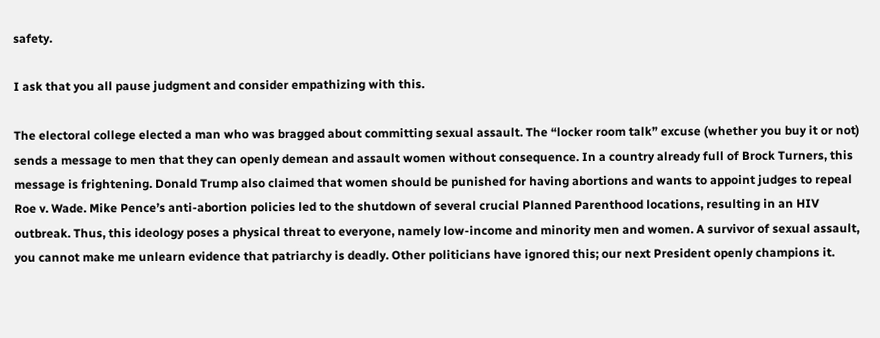safety.

I ask that you all pause judgment and consider empathizing with this.

The electoral college elected a man who was bragged about committing sexual assault. The “locker room talk” excuse (whether you buy it or not) sends a message to men that they can openly demean and assault women without consequence. In a country already full of Brock Turners, this message is frightening. Donald Trump also claimed that women should be punished for having abortions and wants to appoint judges to repeal Roe v. Wade. Mike Pence’s anti-abortion policies led to the shutdown of several crucial Planned Parenthood locations, resulting in an HIV outbreak. Thus, this ideology poses a physical threat to everyone, namely low-income and minority men and women. A survivor of sexual assault, you cannot make me unlearn evidence that patriarchy is deadly. Other politicians have ignored this; our next President openly champions it.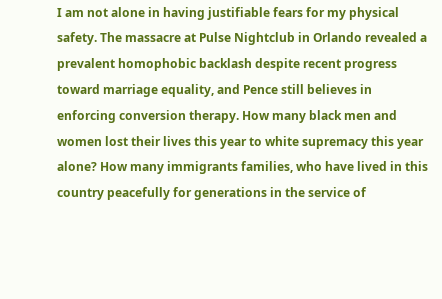I am not alone in having justifiable fears for my physical safety. The massacre at Pulse Nightclub in Orlando revealed a prevalent homophobic backlash despite recent progress toward marriage equality, and Pence still believes in enforcing conversion therapy. How many black men and women lost their lives this year to white supremacy this year alone? How many immigrants families, who have lived in this country peacefully for generations in the service of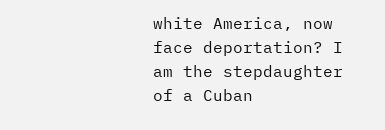white America, now face deportation? I am the stepdaughter of a Cuban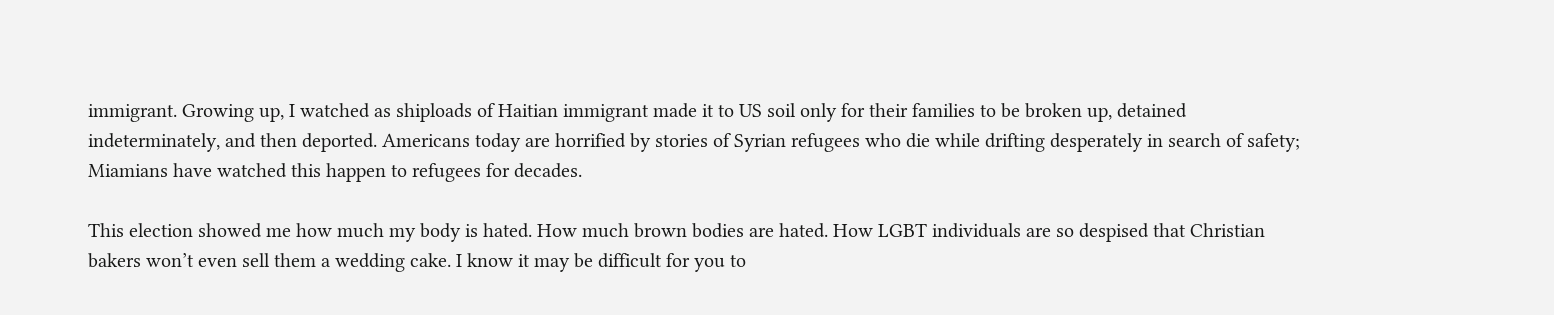immigrant. Growing up, I watched as shiploads of Haitian immigrant made it to US soil only for their families to be broken up, detained indeterminately, and then deported. Americans today are horrified by stories of Syrian refugees who die while drifting desperately in search of safety; Miamians have watched this happen to refugees for decades.

This election showed me how much my body is hated. How much brown bodies are hated. How LGBT individuals are so despised that Christian bakers won’t even sell them a wedding cake. I know it may be difficult for you to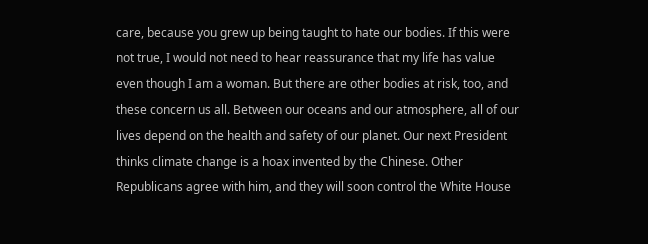care, because you grew up being taught to hate our bodies. If this were not true, I would not need to hear reassurance that my life has value even though I am a woman. But there are other bodies at risk, too, and these concern us all. Between our oceans and our atmosphere, all of our lives depend on the health and safety of our planet. Our next President thinks climate change is a hoax invented by the Chinese. Other Republicans agree with him, and they will soon control the White House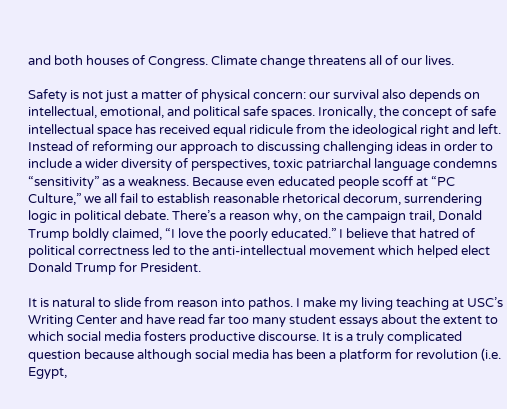and both houses of Congress. Climate change threatens all of our lives.

Safety is not just a matter of physical concern: our survival also depends on intellectual, emotional, and political safe spaces. Ironically, the concept of safe intellectual space has received equal ridicule from the ideological right and left. Instead of reforming our approach to discussing challenging ideas in order to include a wider diversity of perspectives, toxic patriarchal language condemns “sensitivity” as a weakness. Because even educated people scoff at “PC Culture,” we all fail to establish reasonable rhetorical decorum, surrendering logic in political debate. There’s a reason why, on the campaign trail, Donald Trump boldly claimed, “I love the poorly educated.” I believe that hatred of political correctness led to the anti-intellectual movement which helped elect Donald Trump for President.

It is natural to slide from reason into pathos. I make my living teaching at USC’s Writing Center and have read far too many student essays about the extent to which social media fosters productive discourse. It is a truly complicated question because although social media has been a platform for revolution (i.e. Egypt,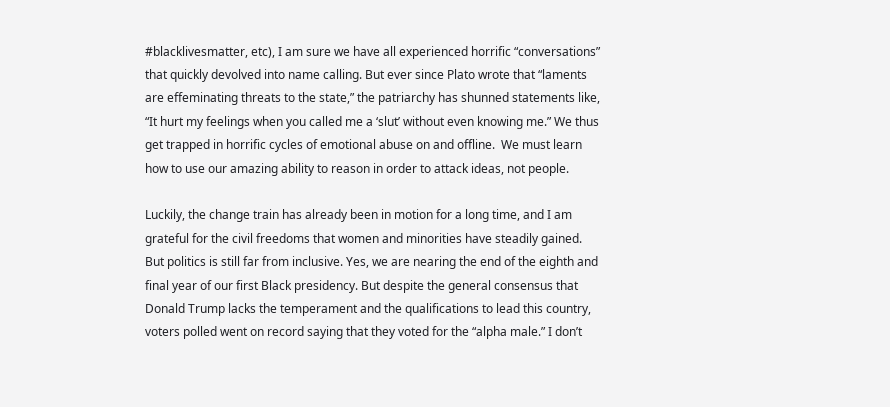#blacklivesmatter, etc), I am sure we have all experienced horrific “conversations” that quickly devolved into name calling. But ever since Plato wrote that “laments are effeminating threats to the state,” the patriarchy has shunned statements like, “It hurt my feelings when you called me a ‘slut’ without even knowing me.” We thus get trapped in horrific cycles of emotional abuse on and offline.  We must learn how to use our amazing ability to reason in order to attack ideas, not people.

Luckily, the change train has already been in motion for a long time, and I am grateful for the civil freedoms that women and minorities have steadily gained. But politics is still far from inclusive. Yes, we are nearing the end of the eighth and final year of our first Black presidency. But despite the general consensus that Donald Trump lacks the temperament and the qualifications to lead this country, voters polled went on record saying that they voted for the “alpha male.” I don’t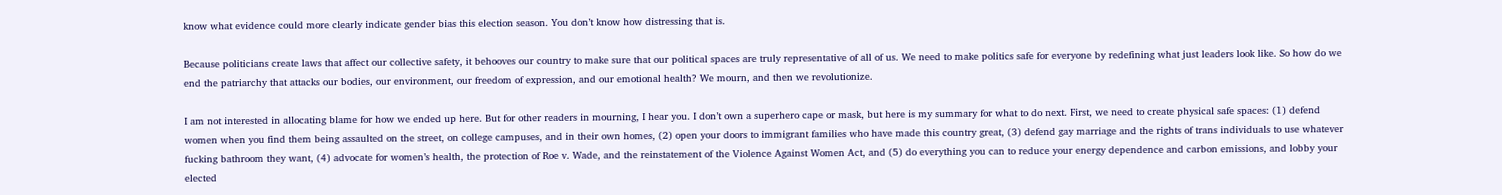know what evidence could more clearly indicate gender bias this election season. You don’t know how distressing that is.

Because politicians create laws that affect our collective safety, it behooves our country to make sure that our political spaces are truly representative of all of us. We need to make politics safe for everyone by redefining what just leaders look like. So how do we end the patriarchy that attacks our bodies, our environment, our freedom of expression, and our emotional health? We mourn, and then we revolutionize.

I am not interested in allocating blame for how we ended up here. But for other readers in mourning, I hear you. I don’t own a superhero cape or mask, but here is my summary for what to do next. First, we need to create physical safe spaces: (1) defend women when you find them being assaulted on the street, on college campuses, and in their own homes, (2) open your doors to immigrant families who have made this country great, (3) defend gay marriage and the rights of trans individuals to use whatever fucking bathroom they want, (4) advocate for women’s health, the protection of Roe v. Wade, and the reinstatement of the Violence Against Women Act, and (5) do everything you can to reduce your energy dependence and carbon emissions, and lobby your elected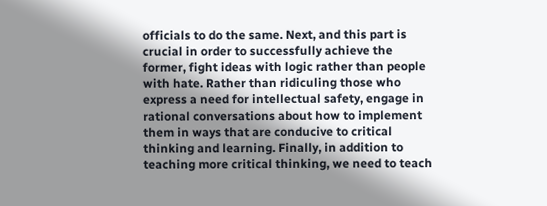officials to do the same. Next, and this part is crucial in order to successfully achieve the former, fight ideas with logic rather than people with hate. Rather than ridiculing those who express a need for intellectual safety, engage in rational conversations about how to implement them in ways that are conducive to critical thinking and learning. Finally, in addition to teaching more critical thinking, we need to teach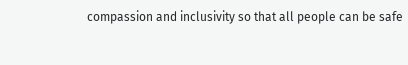compassion and inclusivity so that all people can be safe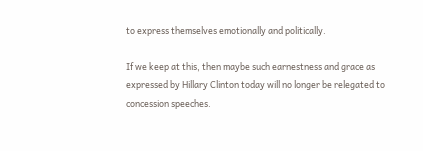to express themselves emotionally and politically.

If we keep at this, then maybe such earnestness and grace as expressed by Hillary Clinton today will no longer be relegated to concession speeches.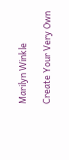Marilyn Winkle

Create Your Very Own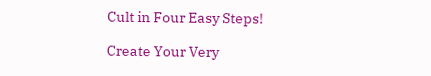Cult in Four Easy Steps!

Create Your Very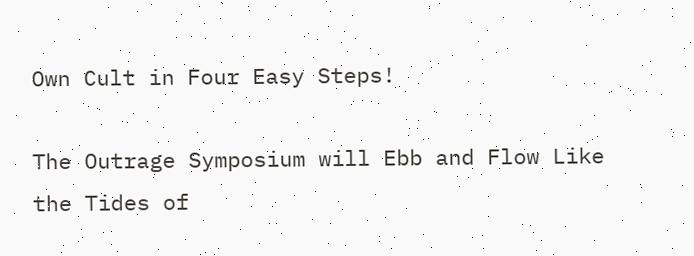Own Cult in Four Easy Steps!

The Outrage Symposium will Ebb and Flow Like the Tides of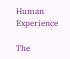Human Experience

The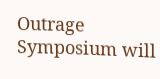Outrage Symposium will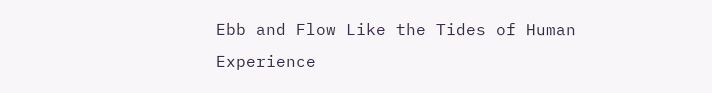Ebb and Flow Like the Tides of Human Experience